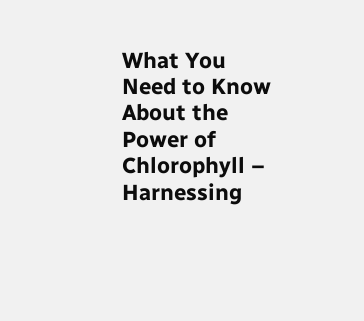What You Need to Know About the Power of Chlorophyll – Harnessing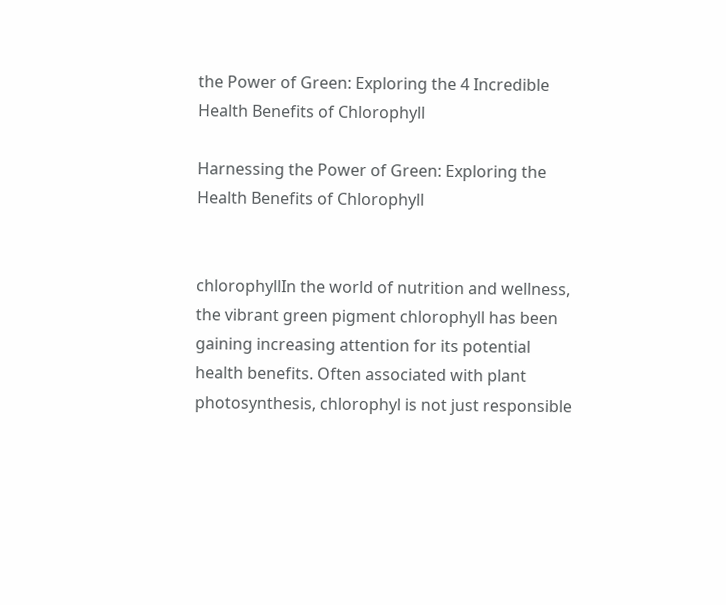the Power of Green: Exploring the 4 Incredible Health Benefits of Chlorophyll

Harnessing the Power of Green: Exploring the Health Benefits of Chlorophyll


chlorophyllIn the world of nutrition and wellness, the vibrant green pigment chlorophyll has been gaining increasing attention for its potential health benefits. Often associated with plant photosynthesis, chlorophyl is not just responsible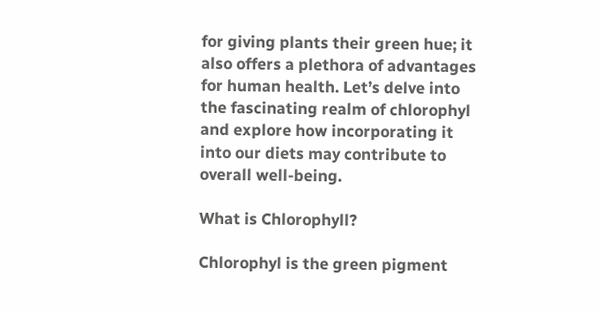for giving plants their green hue; it also offers a plethora of advantages for human health. Let’s delve into the fascinating realm of chlorophyl and explore how incorporating it into our diets may contribute to overall well-being.

What is Chlorophyll?

Chlorophyl is the green pigment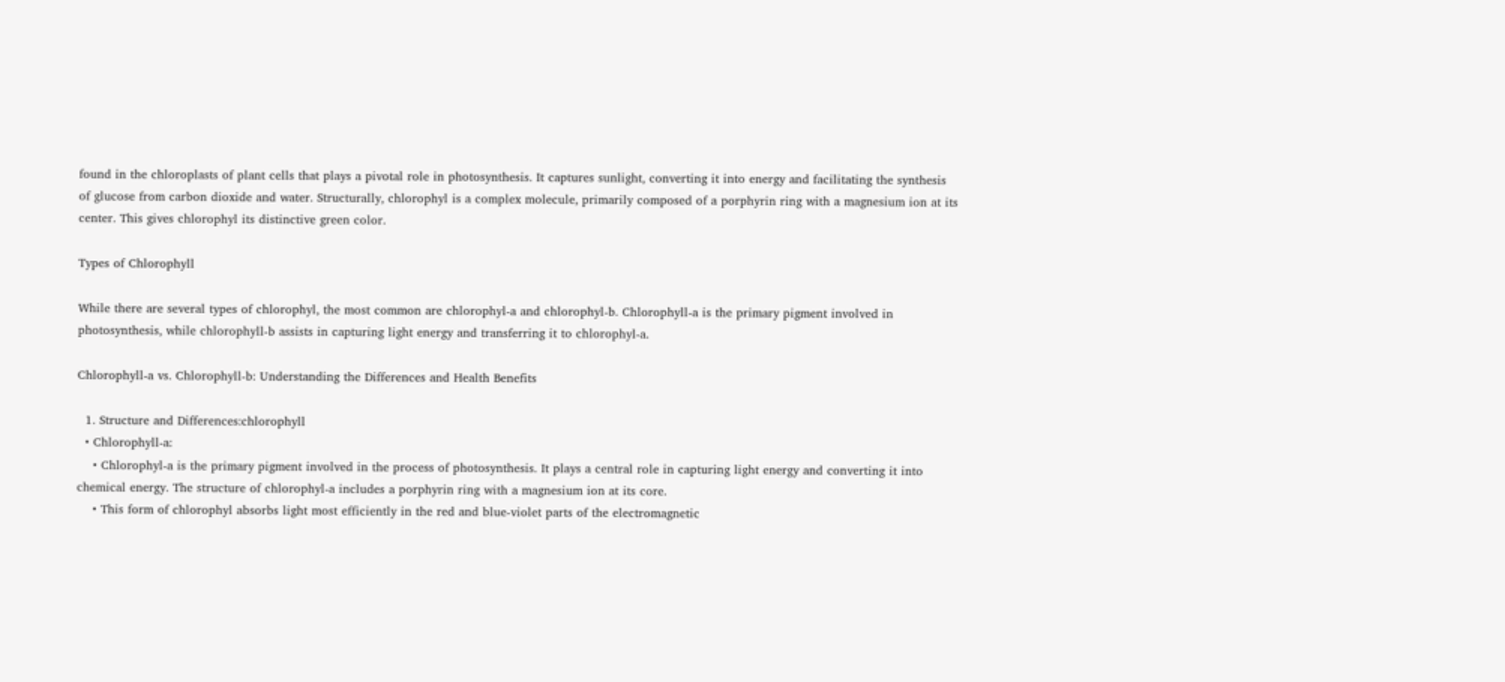found in the chloroplasts of plant cells that plays a pivotal role in photosynthesis. It captures sunlight, converting it into energy and facilitating the synthesis of glucose from carbon dioxide and water. Structurally, chlorophyl is a complex molecule, primarily composed of a porphyrin ring with a magnesium ion at its center. This gives chlorophyl its distinctive green color.

Types of Chlorophyll

While there are several types of chlorophyl, the most common are chlorophyl-a and chlorophyl-b. Chlorophyll-a is the primary pigment involved in photosynthesis, while chlorophyll-b assists in capturing light energy and transferring it to chlorophyl-a.

Chlorophyll-a vs. Chlorophyll-b: Understanding the Differences and Health Benefits

  1. Structure and Differences:chlorophyll
  • Chlorophyll-a:
    • Chlorophyl-a is the primary pigment involved in the process of photosynthesis. It plays a central role in capturing light energy and converting it into chemical energy. The structure of chlorophyl-a includes a porphyrin ring with a magnesium ion at its core.
    • This form of chlorophyl absorbs light most efficiently in the red and blue-violet parts of the electromagnetic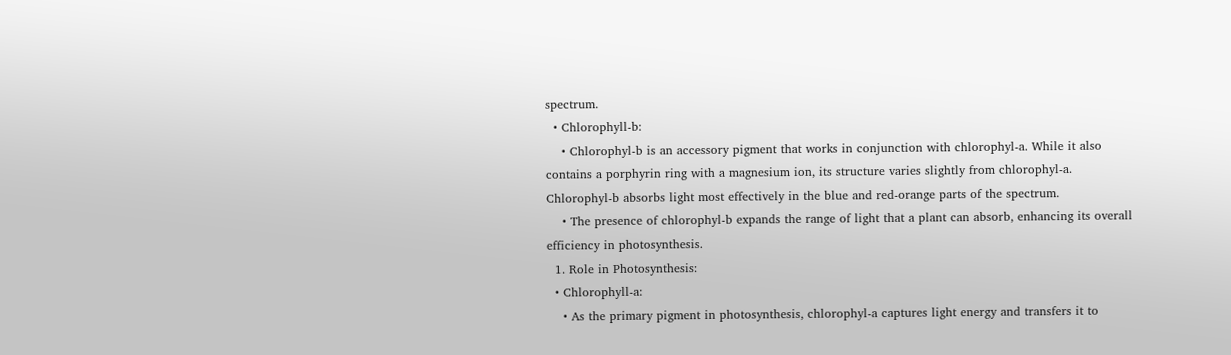spectrum.
  • Chlorophyll-b:
    • Chlorophyl-b is an accessory pigment that works in conjunction with chlorophyl-a. While it also contains a porphyrin ring with a magnesium ion, its structure varies slightly from chlorophyl-a. Chlorophyl-b absorbs light most effectively in the blue and red-orange parts of the spectrum.
    • The presence of chlorophyl-b expands the range of light that a plant can absorb, enhancing its overall efficiency in photosynthesis.
  1. Role in Photosynthesis:
  • Chlorophyll-a:
    • As the primary pigment in photosynthesis, chlorophyl-a captures light energy and transfers it to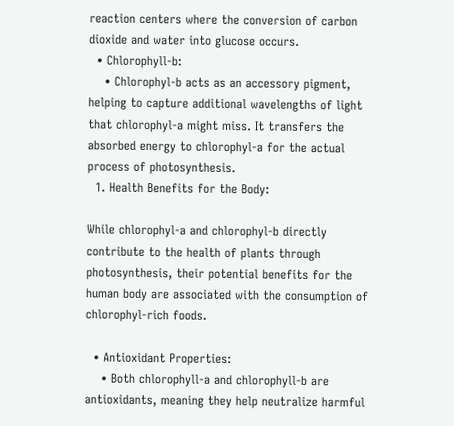reaction centers where the conversion of carbon dioxide and water into glucose occurs.
  • Chlorophyll-b:
    • Chlorophyl-b acts as an accessory pigment, helping to capture additional wavelengths of light that chlorophyl-a might miss. It transfers the absorbed energy to chlorophyl-a for the actual process of photosynthesis.
  1. Health Benefits for the Body:

While chlorophyl-a and chlorophyl-b directly contribute to the health of plants through photosynthesis, their potential benefits for the human body are associated with the consumption of chlorophyl-rich foods.

  • Antioxidant Properties:
    • Both chlorophyll-a and chlorophyll-b are antioxidants, meaning they help neutralize harmful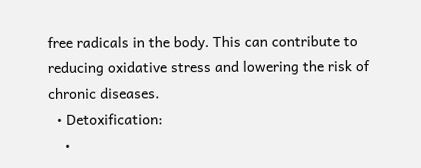free radicals in the body. This can contribute to reducing oxidative stress and lowering the risk of chronic diseases.
  • Detoxification:
    •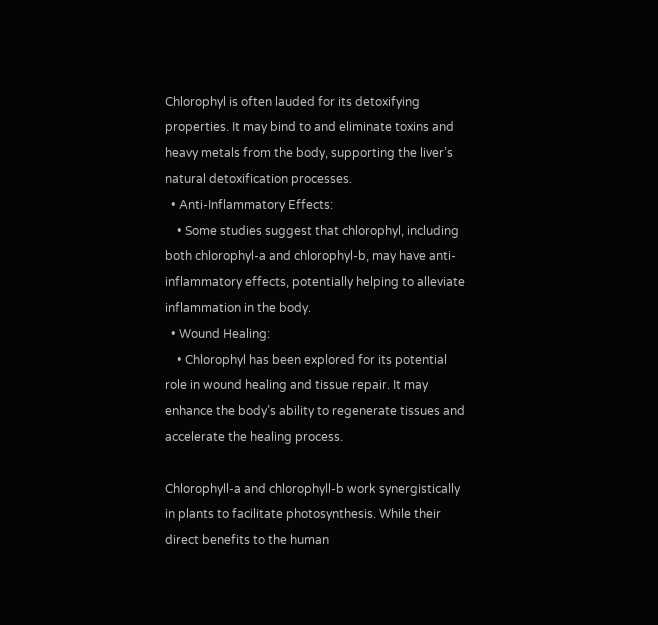Chlorophyl is often lauded for its detoxifying properties. It may bind to and eliminate toxins and heavy metals from the body, supporting the liver’s natural detoxification processes.
  • Anti-Inflammatory Effects:
    • Some studies suggest that chlorophyl, including both chlorophyl-a and chlorophyl-b, may have anti-inflammatory effects, potentially helping to alleviate inflammation in the body.
  • Wound Healing:
    • Chlorophyl has been explored for its potential role in wound healing and tissue repair. It may enhance the body’s ability to regenerate tissues and accelerate the healing process.

Chlorophyll-a and chlorophyll-b work synergistically in plants to facilitate photosynthesis. While their direct benefits to the human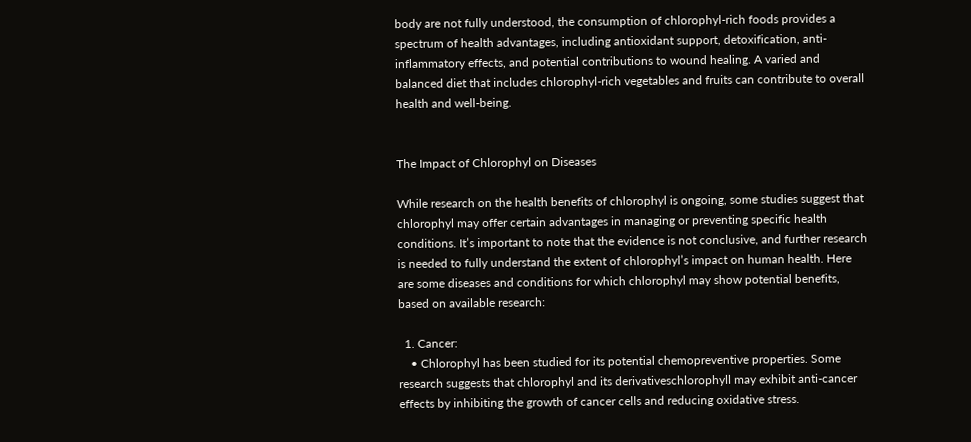body are not fully understood, the consumption of chlorophyl-rich foods provides a spectrum of health advantages, including antioxidant support, detoxification, anti-inflammatory effects, and potential contributions to wound healing. A varied and balanced diet that includes chlorophyl-rich vegetables and fruits can contribute to overall health and well-being.


The Impact of Chlorophyl on Diseases

While research on the health benefits of chlorophyl is ongoing, some studies suggest that chlorophyl may offer certain advantages in managing or preventing specific health conditions. It’s important to note that the evidence is not conclusive, and further research is needed to fully understand the extent of chlorophyl’s impact on human health. Here are some diseases and conditions for which chlorophyl may show potential benefits, based on available research:

  1. Cancer:
    • Chlorophyl has been studied for its potential chemopreventive properties. Some research suggests that chlorophyl and its derivativeschlorophyll may exhibit anti-cancer effects by inhibiting the growth of cancer cells and reducing oxidative stress.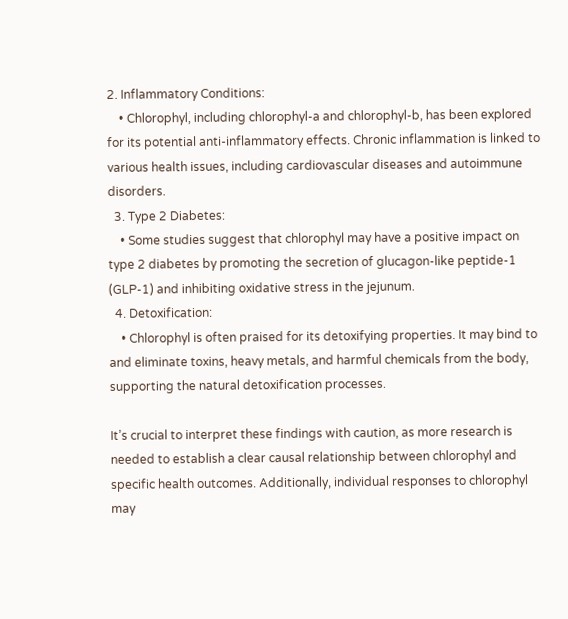2. Inflammatory Conditions:
    • Chlorophyl, including chlorophyl-a and chlorophyl-b, has been explored for its potential anti-inflammatory effects. Chronic inflammation is linked to various health issues, including cardiovascular diseases and autoimmune disorders.
  3. Type 2 Diabetes:
    • Some studies suggest that chlorophyl may have a positive impact on type 2 diabetes by promoting the secretion of glucagon-like peptide-1 (GLP-1) and inhibiting oxidative stress in the jejunum.
  4. Detoxification:
    • Chlorophyl is often praised for its detoxifying properties. It may bind to and eliminate toxins, heavy metals, and harmful chemicals from the body, supporting the natural detoxification processes.

It’s crucial to interpret these findings with caution, as more research is needed to establish a clear causal relationship between chlorophyl and specific health outcomes. Additionally, individual responses to chlorophyl may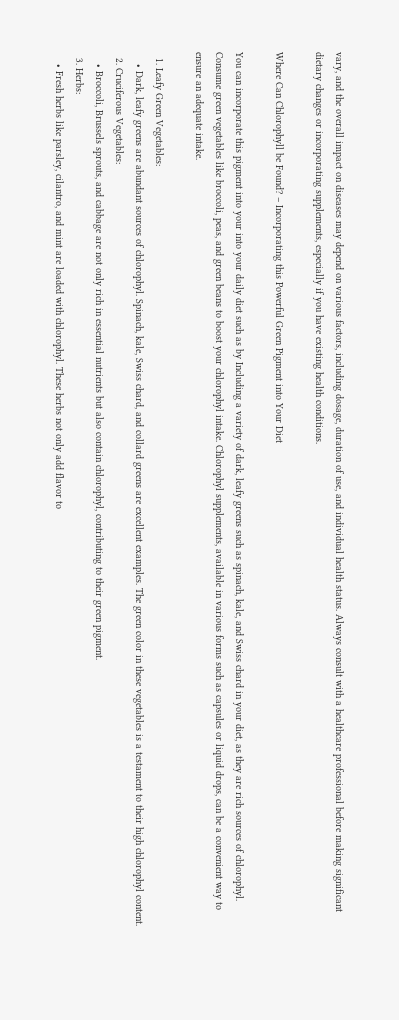vary, and the overall impact on diseases may depend on various factors, including dosage, duration of use, and individual health status. Always consult with a healthcare professional before making significant dietary changes or incorporating supplements, especially if you have existing health conditions.

Where Can Chlorophyll be Found? – Incorporating this Powerful Green Pigment into Your Diet

You can incorporate this pigment into your into your daily diet such as by Including a variety of dark, leafy greens such as spinach, kale, and Swiss chard in your diet, as they are rich sources of chlorophyl. Consume green vegetables like broccoli, peas, and green beans to boost your chlorophyl intake. Chlorophyl supplements, available in various forms such as capsules or liquid drops, can be a convenient way to ensure an adequate intake.

  1. Leafy Green Vegetables:
    • Dark, leafy greens are abundant sources of chlorophyl. Spinach, kale, Swiss chard, and collard greens are excellent examples. The green color in these vegetables is a testament to their high chlorophyl content.
  2. Cruciferous Vegetables:
    • Broccoli, Brussels sprouts, and cabbage are not only rich in essential nutrients but also contain chlorophyl, contributing to their green pigment.
  3. Herbs:
    • Fresh herbs like parsley, cilantro, and mint are loaded with chlorophyl. These herbs not only add flavor to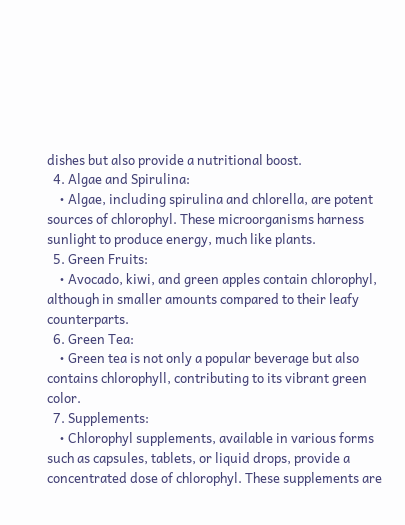dishes but also provide a nutritional boost.
  4. Algae and Spirulina:
    • Algae, including spirulina and chlorella, are potent sources of chlorophyl. These microorganisms harness sunlight to produce energy, much like plants.
  5. Green Fruits:
    • Avocado, kiwi, and green apples contain chlorophyl, although in smaller amounts compared to their leafy counterparts.
  6. Green Tea:
    • Green tea is not only a popular beverage but also contains chlorophyll, contributing to its vibrant green color.
  7. Supplements:
    • Chlorophyl supplements, available in various forms such as capsules, tablets, or liquid drops, provide a concentrated dose of chlorophyl. These supplements are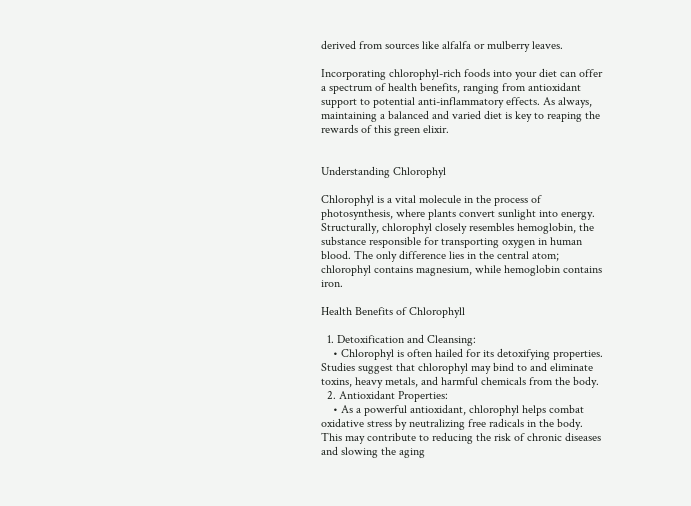derived from sources like alfalfa or mulberry leaves.

Incorporating chlorophyl-rich foods into your diet can offer a spectrum of health benefits, ranging from antioxidant support to potential anti-inflammatory effects. As always, maintaining a balanced and varied diet is key to reaping the rewards of this green elixir.


Understanding Chlorophyl

Chlorophyl is a vital molecule in the process of photosynthesis, where plants convert sunlight into energy. Structurally, chlorophyl closely resembles hemoglobin, the substance responsible for transporting oxygen in human blood. The only difference lies in the central atom; chlorophyl contains magnesium, while hemoglobin contains iron.

Health Benefits of Chlorophyll

  1. Detoxification and Cleansing:
    • Chlorophyl is often hailed for its detoxifying properties. Studies suggest that chlorophyl may bind to and eliminate toxins, heavy metals, and harmful chemicals from the body.
  2. Antioxidant Properties:
    • As a powerful antioxidant, chlorophyl helps combat oxidative stress by neutralizing free radicals in the body. This may contribute to reducing the risk of chronic diseases and slowing the aging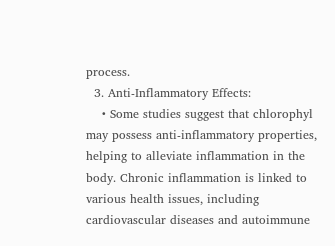process.
  3. Anti-Inflammatory Effects:
    • Some studies suggest that chlorophyl may possess anti-inflammatory properties, helping to alleviate inflammation in the body. Chronic inflammation is linked to various health issues, including cardiovascular diseases and autoimmune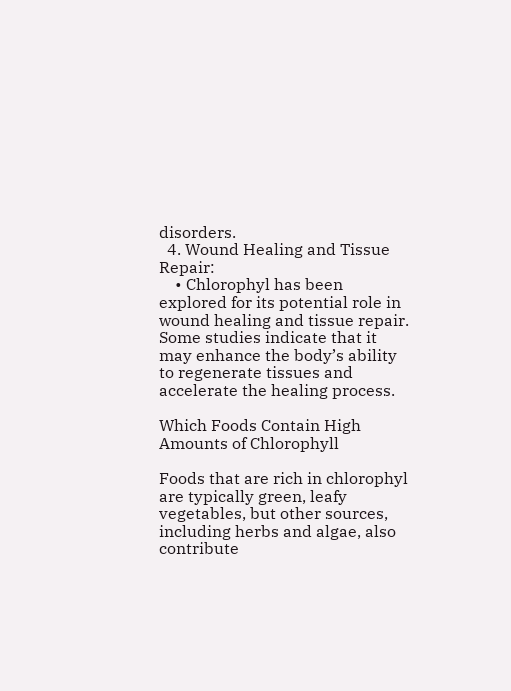disorders.
  4. Wound Healing and Tissue Repair:
    • Chlorophyl has been explored for its potential role in wound healing and tissue repair. Some studies indicate that it may enhance the body’s ability to regenerate tissues and accelerate the healing process.

Which Foods Contain High Amounts of Chlorophyll

Foods that are rich in chlorophyl are typically green, leafy vegetables, but other sources, including herbs and algae, also contribute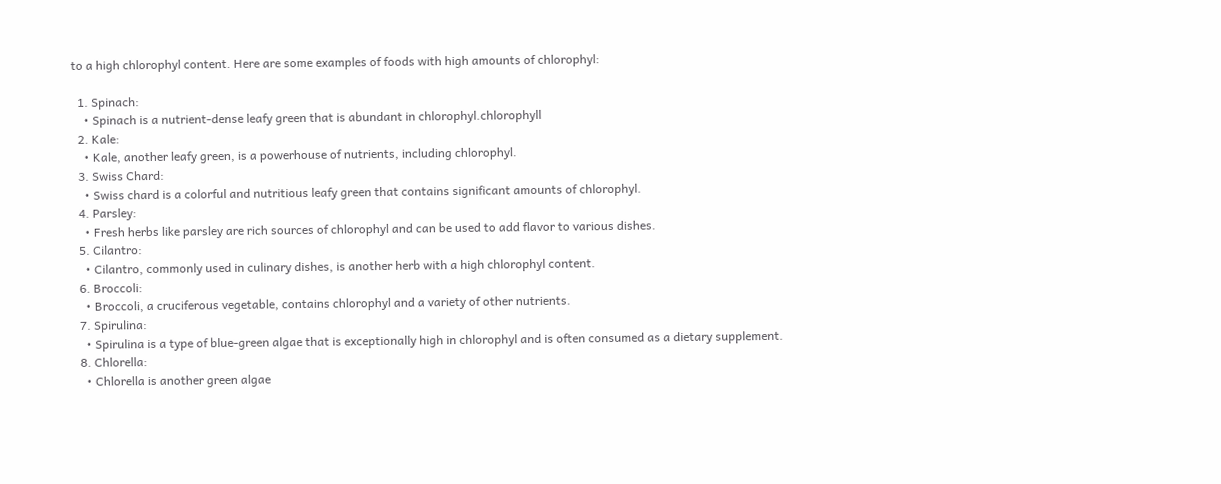to a high chlorophyl content. Here are some examples of foods with high amounts of chlorophyl:

  1. Spinach:
    • Spinach is a nutrient-dense leafy green that is abundant in chlorophyl.chlorophyll
  2. Kale:
    • Kale, another leafy green, is a powerhouse of nutrients, including chlorophyl.
  3. Swiss Chard:
    • Swiss chard is a colorful and nutritious leafy green that contains significant amounts of chlorophyl.
  4. Parsley:
    • Fresh herbs like parsley are rich sources of chlorophyl and can be used to add flavor to various dishes.
  5. Cilantro:
    • Cilantro, commonly used in culinary dishes, is another herb with a high chlorophyl content.
  6. Broccoli:
    • Broccoli, a cruciferous vegetable, contains chlorophyl and a variety of other nutrients.
  7. Spirulina:
    • Spirulina is a type of blue-green algae that is exceptionally high in chlorophyl and is often consumed as a dietary supplement.
  8. Chlorella:
    • Chlorella is another green algae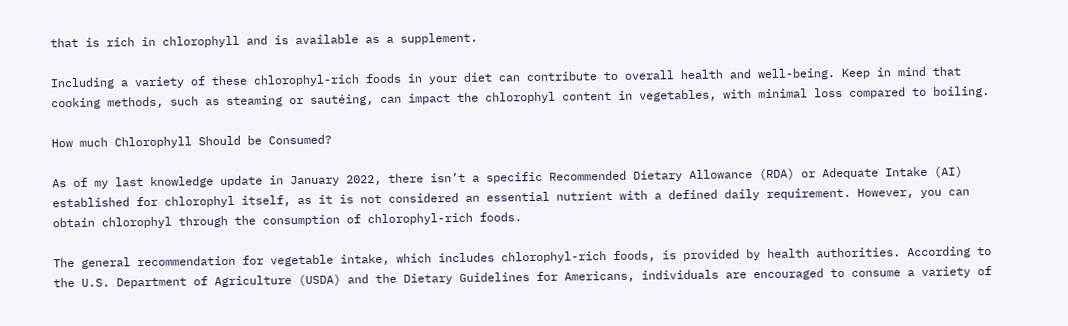that is rich in chlorophyll and is available as a supplement.

Including a variety of these chlorophyl-rich foods in your diet can contribute to overall health and well-being. Keep in mind that cooking methods, such as steaming or sautéing, can impact the chlorophyl content in vegetables, with minimal loss compared to boiling.

How much Chlorophyll Should be Consumed?

As of my last knowledge update in January 2022, there isn’t a specific Recommended Dietary Allowance (RDA) or Adequate Intake (AI) established for chlorophyl itself, as it is not considered an essential nutrient with a defined daily requirement. However, you can obtain chlorophyl through the consumption of chlorophyl-rich foods.

The general recommendation for vegetable intake, which includes chlorophyl-rich foods, is provided by health authorities. According to the U.S. Department of Agriculture (USDA) and the Dietary Guidelines for Americans, individuals are encouraged to consume a variety of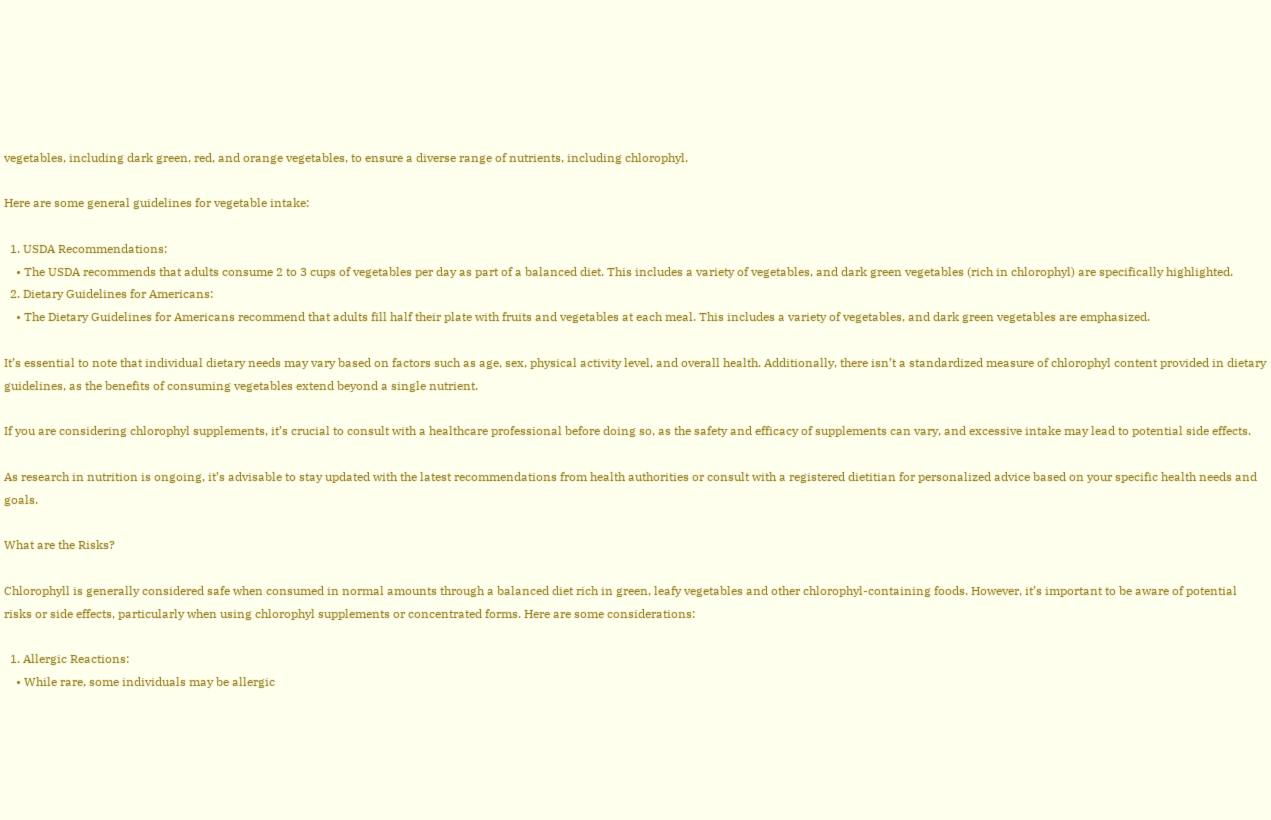vegetables, including dark green, red, and orange vegetables, to ensure a diverse range of nutrients, including chlorophyl.

Here are some general guidelines for vegetable intake:

  1. USDA Recommendations:
    • The USDA recommends that adults consume 2 to 3 cups of vegetables per day as part of a balanced diet. This includes a variety of vegetables, and dark green vegetables (rich in chlorophyl) are specifically highlighted.
  2. Dietary Guidelines for Americans:
    • The Dietary Guidelines for Americans recommend that adults fill half their plate with fruits and vegetables at each meal. This includes a variety of vegetables, and dark green vegetables are emphasized.

It’s essential to note that individual dietary needs may vary based on factors such as age, sex, physical activity level, and overall health. Additionally, there isn’t a standardized measure of chlorophyl content provided in dietary guidelines, as the benefits of consuming vegetables extend beyond a single nutrient.

If you are considering chlorophyl supplements, it’s crucial to consult with a healthcare professional before doing so, as the safety and efficacy of supplements can vary, and excessive intake may lead to potential side effects.

As research in nutrition is ongoing, it’s advisable to stay updated with the latest recommendations from health authorities or consult with a registered dietitian for personalized advice based on your specific health needs and goals.

What are the Risks?

Chlorophyll is generally considered safe when consumed in normal amounts through a balanced diet rich in green, leafy vegetables and other chlorophyl-containing foods. However, it’s important to be aware of potential risks or side effects, particularly when using chlorophyl supplements or concentrated forms. Here are some considerations:

  1. Allergic Reactions:
    • While rare, some individuals may be allergic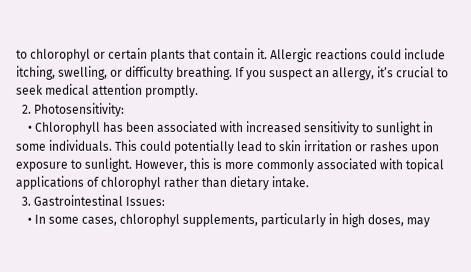to chlorophyl or certain plants that contain it. Allergic reactions could include itching, swelling, or difficulty breathing. If you suspect an allergy, it’s crucial to seek medical attention promptly.
  2. Photosensitivity:
    • Chlorophyll has been associated with increased sensitivity to sunlight in some individuals. This could potentially lead to skin irritation or rashes upon exposure to sunlight. However, this is more commonly associated with topical applications of chlorophyl rather than dietary intake.
  3. Gastrointestinal Issues:
    • In some cases, chlorophyl supplements, particularly in high doses, may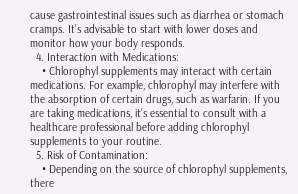cause gastrointestinal issues such as diarrhea or stomach cramps. It’s advisable to start with lower doses and monitor how your body responds.
  4. Interaction with Medications:
    • Chlorophyl supplements may interact with certain medications. For example, chlorophyl may interfere with the absorption of certain drugs, such as warfarin. If you are taking medications, it’s essential to consult with a healthcare professional before adding chlorophyl supplements to your routine.
  5. Risk of Contamination:
    • Depending on the source of chlorophyl supplements, there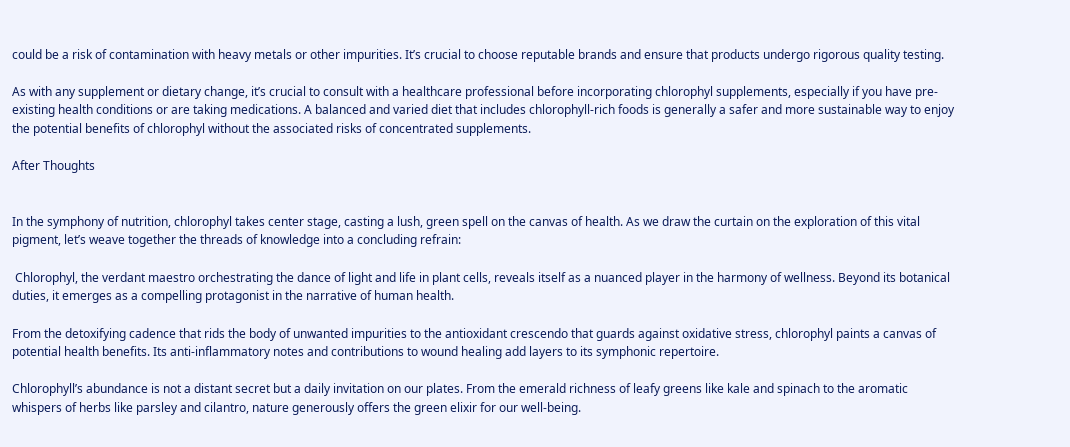could be a risk of contamination with heavy metals or other impurities. It’s crucial to choose reputable brands and ensure that products undergo rigorous quality testing.

As with any supplement or dietary change, it’s crucial to consult with a healthcare professional before incorporating chlorophyl supplements, especially if you have pre-existing health conditions or are taking medications. A balanced and varied diet that includes chlorophyll-rich foods is generally a safer and more sustainable way to enjoy the potential benefits of chlorophyl without the associated risks of concentrated supplements.

After Thoughts


In the symphony of nutrition, chlorophyl takes center stage, casting a lush, green spell on the canvas of health. As we draw the curtain on the exploration of this vital pigment, let’s weave together the threads of knowledge into a concluding refrain:

 Chlorophyl, the verdant maestro orchestrating the dance of light and life in plant cells, reveals itself as a nuanced player in the harmony of wellness. Beyond its botanical duties, it emerges as a compelling protagonist in the narrative of human health.

From the detoxifying cadence that rids the body of unwanted impurities to the antioxidant crescendo that guards against oxidative stress, chlorophyl paints a canvas of potential health benefits. Its anti-inflammatory notes and contributions to wound healing add layers to its symphonic repertoire.

Chlorophyll’s abundance is not a distant secret but a daily invitation on our plates. From the emerald richness of leafy greens like kale and spinach to the aromatic whispers of herbs like parsley and cilantro, nature generously offers the green elixir for our well-being.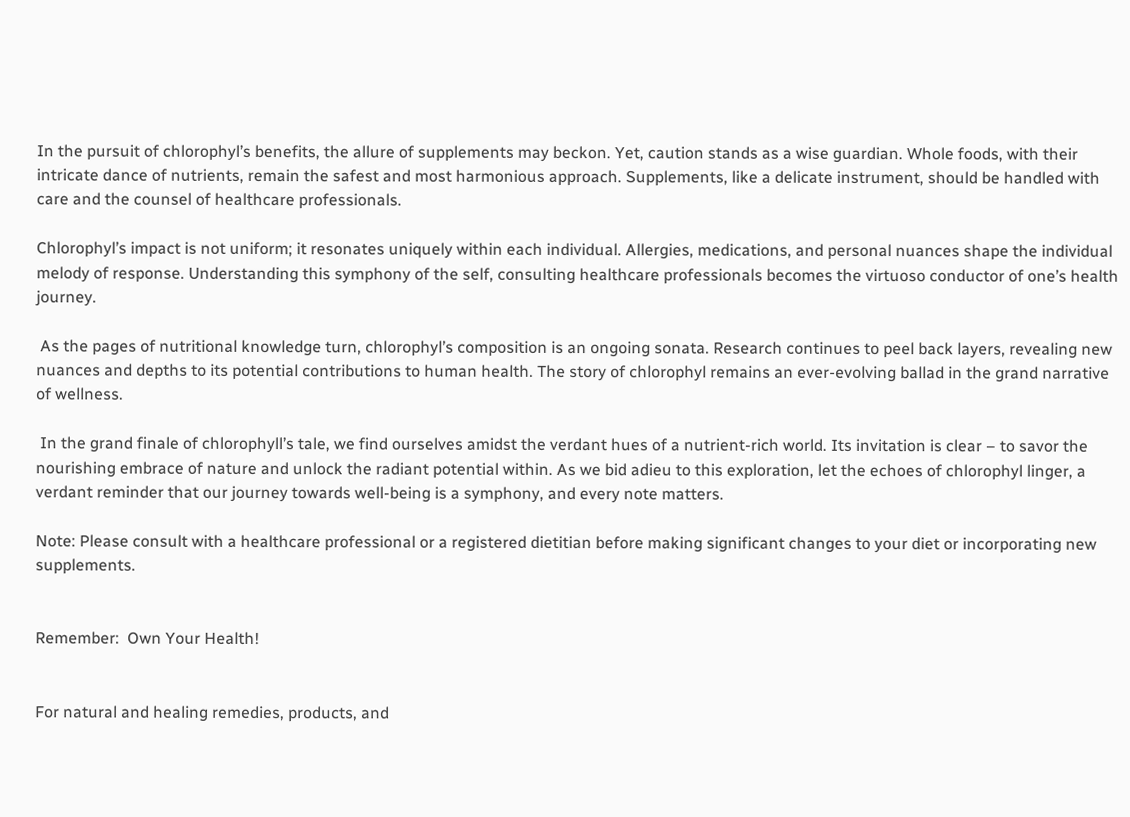In the pursuit of chlorophyl’s benefits, the allure of supplements may beckon. Yet, caution stands as a wise guardian. Whole foods, with their intricate dance of nutrients, remain the safest and most harmonious approach. Supplements, like a delicate instrument, should be handled with care and the counsel of healthcare professionals.

Chlorophyl’s impact is not uniform; it resonates uniquely within each individual. Allergies, medications, and personal nuances shape the individual melody of response. Understanding this symphony of the self, consulting healthcare professionals becomes the virtuoso conductor of one’s health journey.

 As the pages of nutritional knowledge turn, chlorophyl’s composition is an ongoing sonata. Research continues to peel back layers, revealing new nuances and depths to its potential contributions to human health. The story of chlorophyl remains an ever-evolving ballad in the grand narrative of wellness.

 In the grand finale of chlorophyll’s tale, we find ourselves amidst the verdant hues of a nutrient-rich world. Its invitation is clear – to savor the nourishing embrace of nature and unlock the radiant potential within. As we bid adieu to this exploration, let the echoes of chlorophyl linger, a verdant reminder that our journey towards well-being is a symphony, and every note matters.

Note: Please consult with a healthcare professional or a registered dietitian before making significant changes to your diet or incorporating new supplements.


Remember:  Own Your Health!


For natural and healing remedies, products, and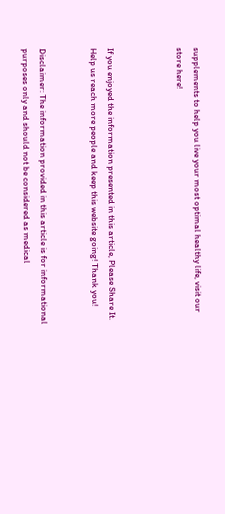supplements to help you live your most optimal healthy life, visit our store here!



If you enjoyed the information presented in this article, Please Share It. Help us reach more people and keep this website going! Thank you!


Disclaimer: The information provided in this article is for informational purposes only and should not be considered as medical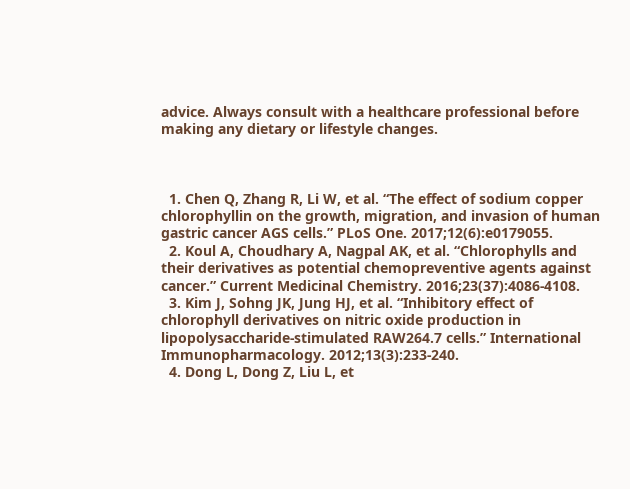advice. Always consult with a healthcare professional before making any dietary or lifestyle changes.



  1. Chen Q, Zhang R, Li W, et al. “The effect of sodium copper chlorophyllin on the growth, migration, and invasion of human gastric cancer AGS cells.” PLoS One. 2017;12(6):e0179055.
  2. Koul A, Choudhary A, Nagpal AK, et al. “Chlorophylls and their derivatives as potential chemopreventive agents against cancer.” Current Medicinal Chemistry. 2016;23(37):4086-4108.
  3. Kim J, Sohng JK, Jung HJ, et al. “Inhibitory effect of chlorophyll derivatives on nitric oxide production in lipopolysaccharide-stimulated RAW264.7 cells.” International Immunopharmacology. 2012;13(3):233-240.
  4. Dong L, Dong Z, Liu L, et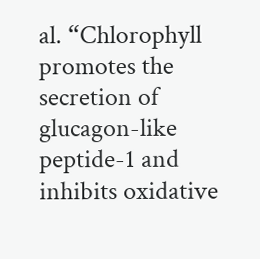al. “Chlorophyll promotes the secretion of glucagon-like peptide-1 and inhibits oxidative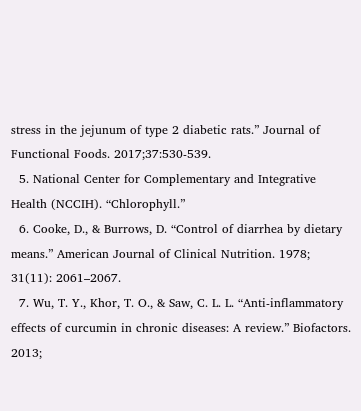stress in the jejunum of type 2 diabetic rats.” Journal of Functional Foods. 2017;37:530-539.
  5. National Center for Complementary and Integrative Health (NCCIH). “Chlorophyll.”
  6. Cooke, D., & Burrows, D. “Control of diarrhea by dietary means.” American Journal of Clinical Nutrition. 1978; 31(11): 2061–2067.
  7. Wu, T. Y., Khor, T. O., & Saw, C. L. L. “Anti-inflammatory effects of curcumin in chronic diseases: A review.” Biofactors. 2013;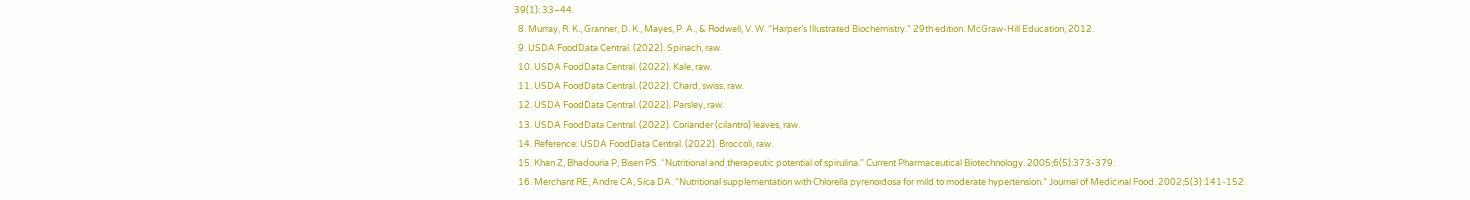39(1): 33–44.
  8. Murray, R. K., Granner, D. K., Mayes, P. A., & Rodwell, V. W. “Harper’s Illustrated Biochemistry.” 29th edition. McGraw-Hill Education, 2012.
  9. USDA FoodData Central. (2022). Spinach, raw.
  10. USDA FoodData Central. (2022). Kale, raw.
  11. USDA FoodData Central. (2022). Chard, swiss, raw.
  12. USDA FoodData Central. (2022). Parsley, raw.
  13. USDA FoodData Central. (2022). Coriander (cilantro) leaves, raw.
  14. Reference: USDA FoodData Central. (2022). Broccoli, raw.
  15. Khan Z, Bhadouria P, Bisen PS. “Nutritional and therapeutic potential of spirulina.” Current Pharmaceutical Biotechnology. 2005;6(5):373-379.
  16. Merchant RE, Andre CA, Sica DA. “Nutritional supplementation with Chlorella pyrenoidosa for mild to moderate hypertension.” Journal of Medicinal Food. 2002;5(3):141-152.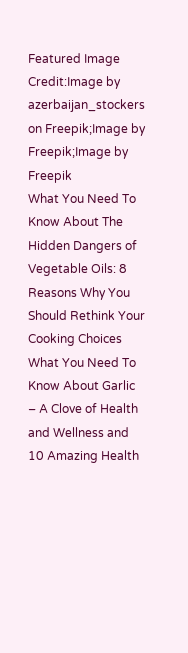Featured Image Credit:Image by azerbaijan_stockers on Freepik;Image by Freepik;Image by Freepik
What You Need To Know About The Hidden Dangers of Vegetable Oils: 8 Reasons Why You Should Rethink Your Cooking Choices
What You Need To Know About Garlic – A Clove of Health and Wellness and 10 Amazing Health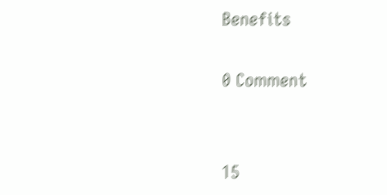Benefits

0 Comment


15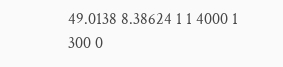49.0138 8.38624 1 1 4000 1 300 0